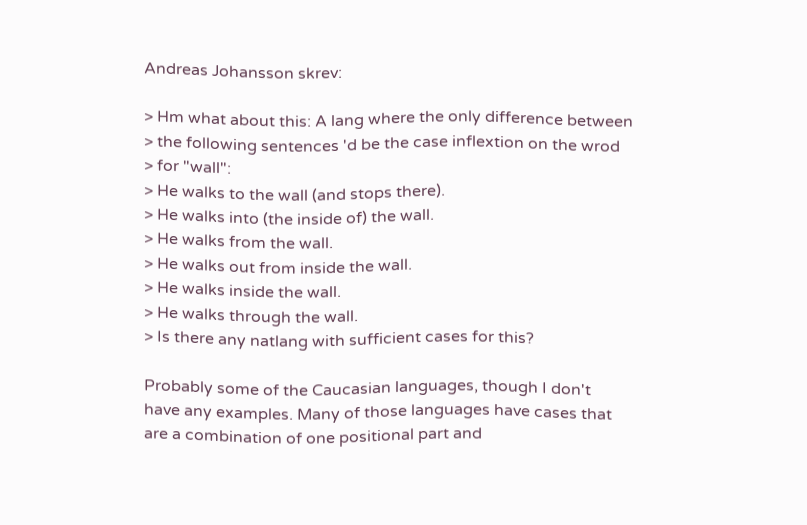Andreas Johansson skrev:

> Hm what about this: A lang where the only difference between
> the following sentences 'd be the case inflextion on the wrod
> for "wall":
> He walks to the wall (and stops there).
> He walks into (the inside of) the wall.
> He walks from the wall.
> He walks out from inside the wall.
> He walks inside the wall.
> He walks through the wall.
> Is there any natlang with sufficient cases for this?

Probably some of the Caucasian languages, though I don't
have any examples. Many of those languages have cases that
are a combination of one positional part and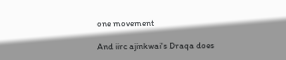one movement

And iirc ajinkwai's Draqa does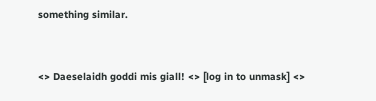something similar.


<> Daeselaidh goddi mis giall! <> [log in to unmask] <>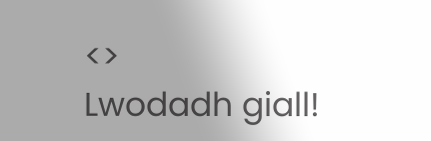<>              Lwodadh giall!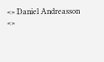<> Daniel Andreasson           <>